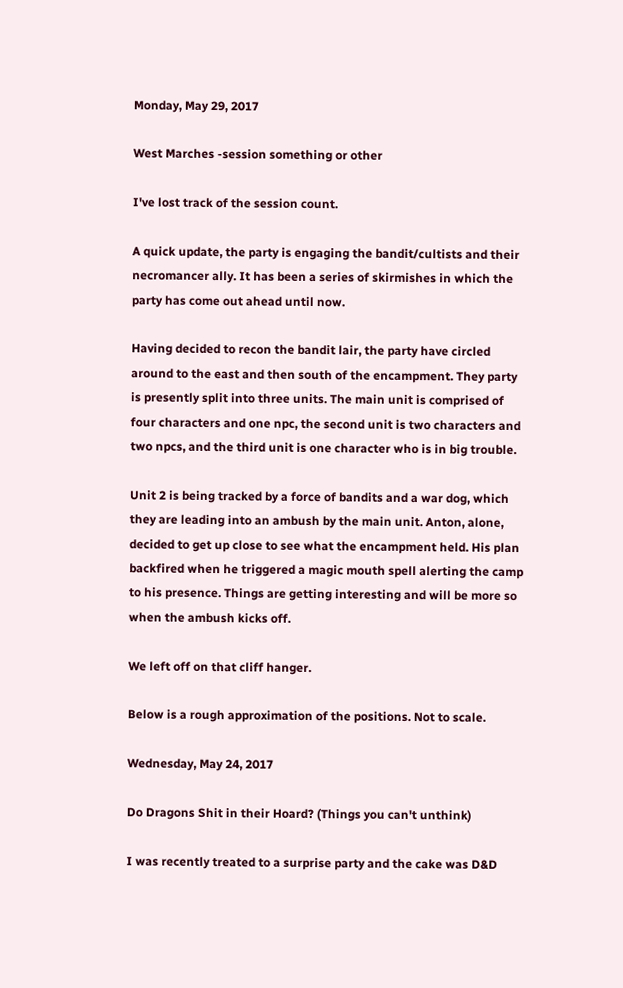Monday, May 29, 2017

West Marches -session something or other

I've lost track of the session count.

A quick update, the party is engaging the bandit/cultists and their necromancer ally. It has been a series of skirmishes in which the party has come out ahead until now.

Having decided to recon the bandit lair, the party have circled around to the east and then south of the encampment. They party is presently split into three units. The main unit is comprised of four characters and one npc, the second unit is two characters and two npcs, and the third unit is one character who is in big trouble.

Unit 2 is being tracked by a force of bandits and a war dog, which they are leading into an ambush by the main unit. Anton, alone, decided to get up close to see what the encampment held. His plan backfired when he triggered a magic mouth spell alerting the camp to his presence. Things are getting interesting and will be more so when the ambush kicks off.

We left off on that cliff hanger.

Below is a rough approximation of the positions. Not to scale.

Wednesday, May 24, 2017

Do Dragons Shit in their Hoard? (Things you can't unthink)

I was recently treated to a surprise party and the cake was D&D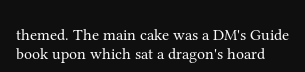themed. The main cake was a DM's Guide book upon which sat a dragon's hoard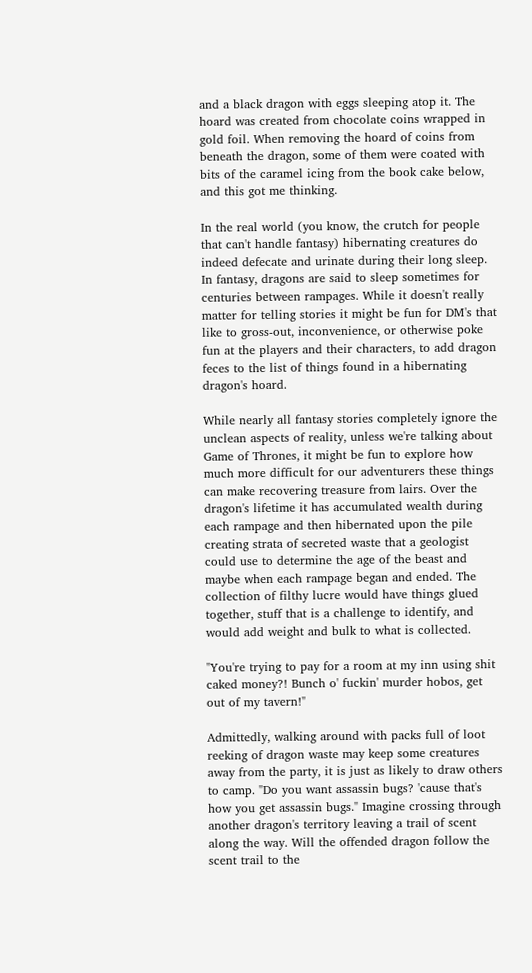and a black dragon with eggs sleeping atop it. The hoard was created from chocolate coins wrapped in gold foil. When removing the hoard of coins from beneath the dragon, some of them were coated with bits of the caramel icing from the book cake below, and this got me thinking.

In the real world (you know, the crutch for people that can't handle fantasy) hibernating creatures do indeed defecate and urinate during their long sleep. In fantasy, dragons are said to sleep sometimes for centuries between rampages. While it doesn't really matter for telling stories it might be fun for DM's that like to gross-out, inconvenience, or otherwise poke fun at the players and their characters, to add dragon feces to the list of things found in a hibernating dragon's hoard.

While nearly all fantasy stories completely ignore the unclean aspects of reality, unless we're talking about Game of Thrones, it might be fun to explore how much more difficult for our adventurers these things can make recovering treasure from lairs. Over the dragon's lifetime it has accumulated wealth during each rampage and then hibernated upon the pile creating strata of secreted waste that a geologist could use to determine the age of the beast and maybe when each rampage began and ended. The collection of filthy lucre would have things glued together, stuff that is a challenge to identify, and would add weight and bulk to what is collected.

"You're trying to pay for a room at my inn using shit caked money?! Bunch o' fuckin' murder hobos, get out of my tavern!"

Admittedly, walking around with packs full of loot reeking of dragon waste may keep some creatures away from the party, it is just as likely to draw others to camp. "Do you want assassin bugs? 'cause that's how you get assassin bugs." Imagine crossing through another dragon's territory leaving a trail of scent along the way. Will the offended dragon follow the scent trail to the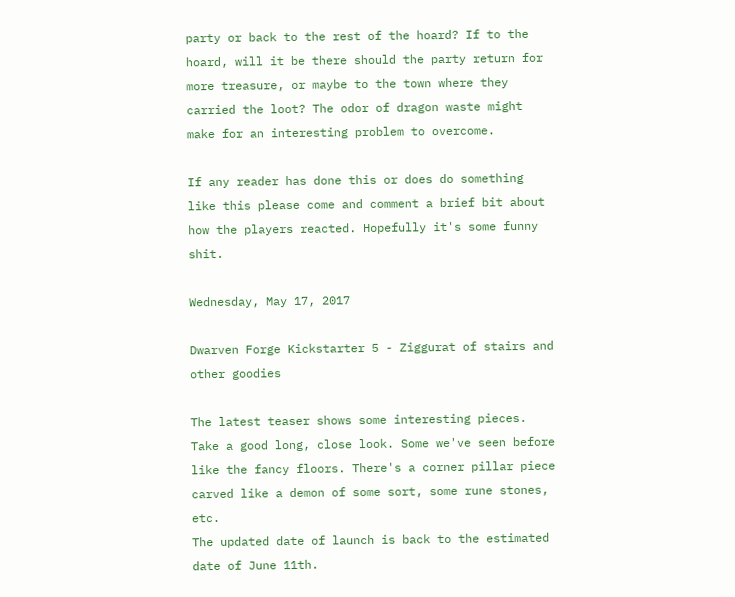party or back to the rest of the hoard? If to the hoard, will it be there should the party return for more treasure, or maybe to the town where they carried the loot? The odor of dragon waste might make for an interesting problem to overcome.

If any reader has done this or does do something like this please come and comment a brief bit about how the players reacted. Hopefully it's some funny shit.

Wednesday, May 17, 2017

Dwarven Forge Kickstarter 5 - Ziggurat of stairs and other goodies

The latest teaser shows some interesting pieces. Take a good long, close look. Some we've seen before like the fancy floors. There's a corner pillar piece carved like a demon of some sort, some rune stones, etc.
The updated date of launch is back to the estimated date of June 11th.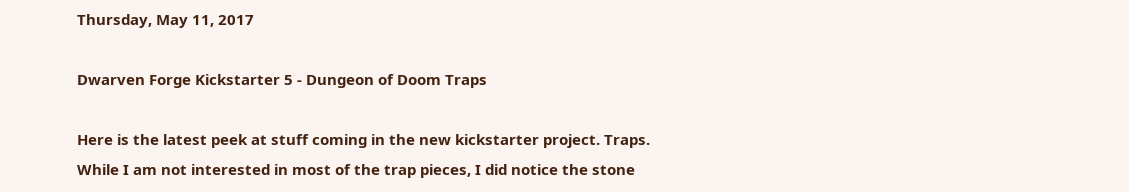Thursday, May 11, 2017

Dwarven Forge Kickstarter 5 - Dungeon of Doom Traps

Here is the latest peek at stuff coming in the new kickstarter project. Traps.
While I am not interested in most of the trap pieces, I did notice the stone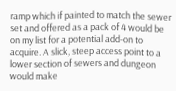ramp which if painted to match the sewer set and offered as a pack of 4 would be on my list for a potential add-on to acquire. A slick, steep access point to a lower section of sewers and dungeon would make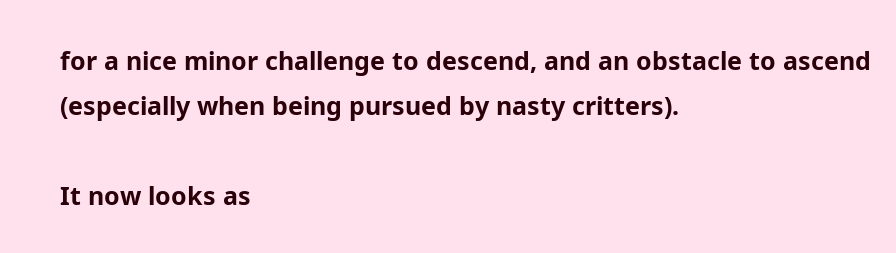for a nice minor challenge to descend, and an obstacle to ascend (especially when being pursued by nasty critters).

It now looks as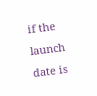if the launch date is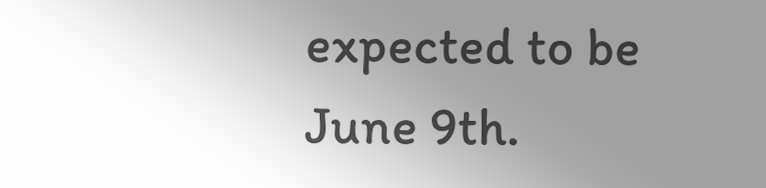expected to be June 9th.